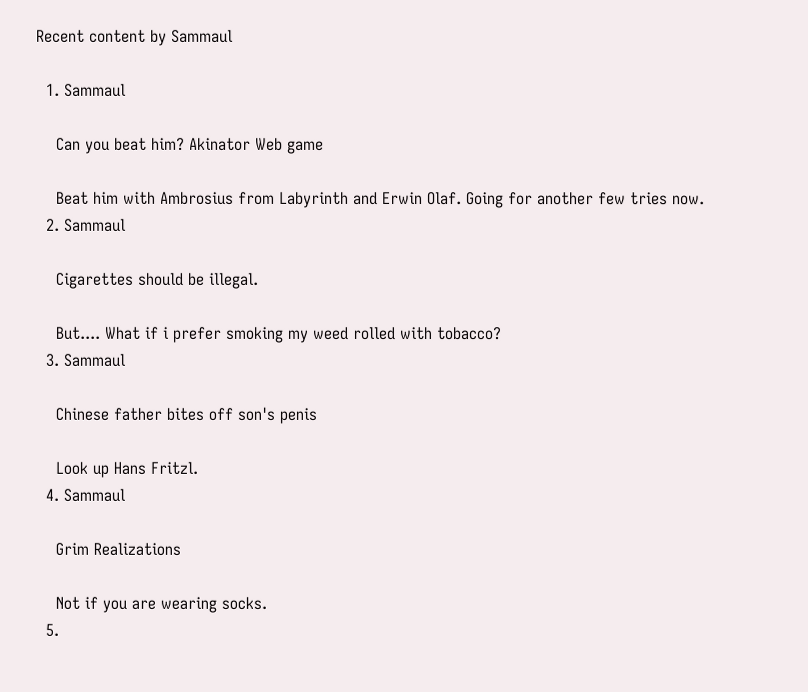Recent content by Sammaul

  1. Sammaul

    Can you beat him? Akinator Web game

    Beat him with Ambrosius from Labyrinth and Erwin Olaf. Going for another few tries now.
  2. Sammaul

    Cigarettes should be illegal.

    But.... What if i prefer smoking my weed rolled with tobacco?
  3. Sammaul

    Chinese father bites off son's penis

    Look up Hans Fritzl.
  4. Sammaul

    Grim Realizations

    Not if you are wearing socks.
  5.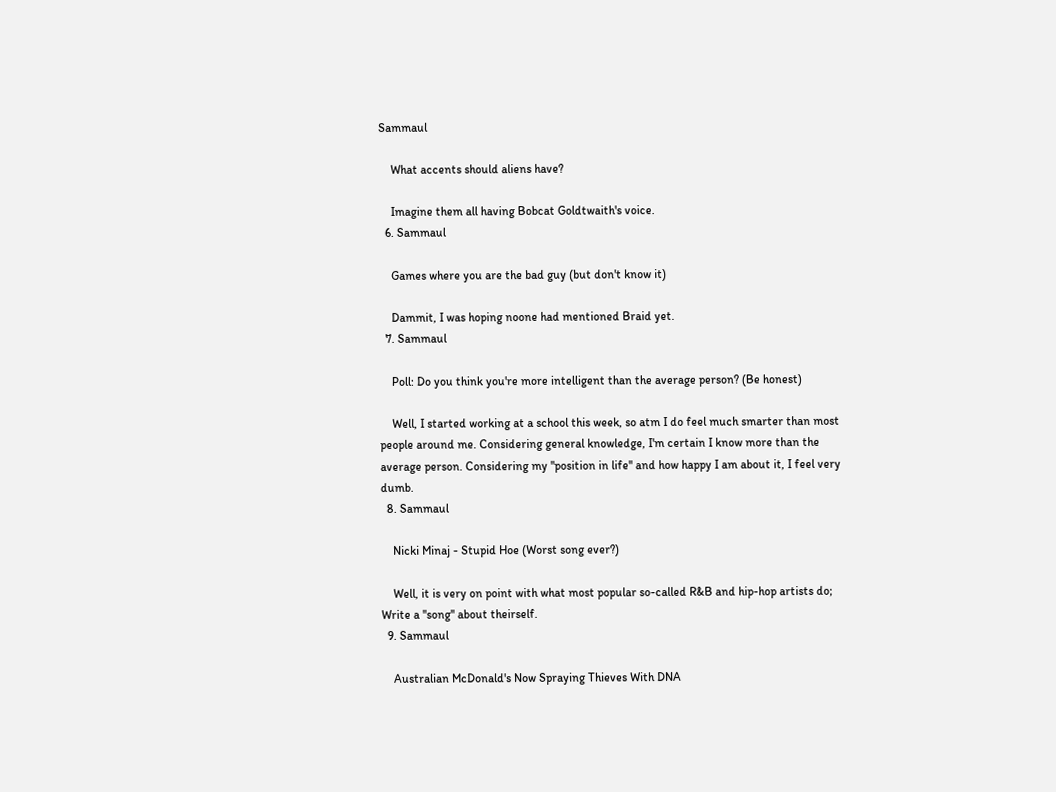Sammaul

    What accents should aliens have?

    Imagine them all having Bobcat Goldtwaith's voice.
  6. Sammaul

    Games where you are the bad guy (but don't know it)

    Dammit, I was hoping noone had mentioned Braid yet.
  7. Sammaul

    Poll: Do you think you're more intelligent than the average person? (Be honest)

    Well, I started working at a school this week, so atm I do feel much smarter than most people around me. Considering general knowledge, I'm certain I know more than the average person. Considering my ''position in life'' and how happy I am about it, I feel very dumb.
  8. Sammaul

    Nicki Minaj - Stupid Hoe (Worst song ever?)

    Well, it is very on point with what most popular so-called R&B and hip-hop artists do; Write a ''song'' about theirself.
  9. Sammaul

    Australian McDonald's Now Spraying Thieves With DNA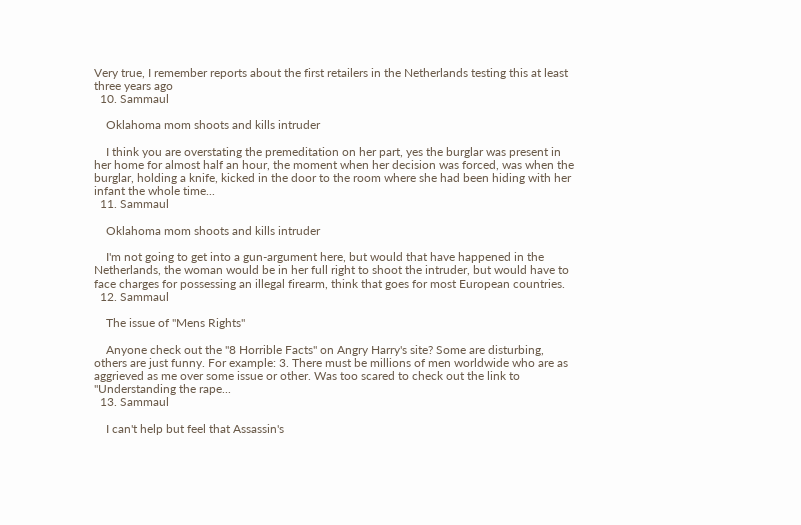Very true, I remember reports about the first retailers in the Netherlands testing this at least three years ago
  10. Sammaul

    Oklahoma mom shoots and kills intruder

    I think you are overstating the premeditation on her part, yes the burglar was present in her home for almost half an hour, the moment when her decision was forced, was when the burglar, holding a knife, kicked in the door to the room where she had been hiding with her infant the whole time...
  11. Sammaul

    Oklahoma mom shoots and kills intruder

    I'm not going to get into a gun-argument here, but would that have happened in the Netherlands, the woman would be in her full right to shoot the intruder, but would have to face charges for possessing an illegal firearm, think that goes for most European countries.
  12. Sammaul

    The issue of "Mens Rights"

    Anyone check out the ''8 Horrible Facts'' on Angry Harry's site? Some are disturbing, others are just funny. For example: 3. There must be millions of men worldwide who are as aggrieved as me over some issue or other. Was too scared to check out the link to ''Understanding the rape...
  13. Sammaul

    I can't help but feel that Assassin's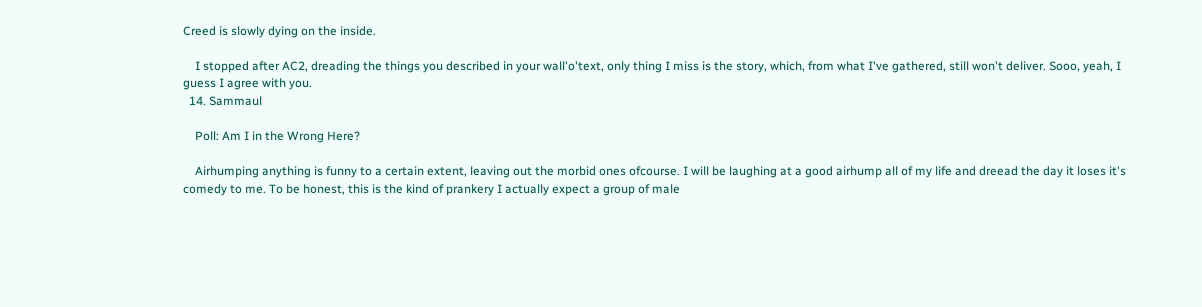Creed is slowly dying on the inside.

    I stopped after AC2, dreading the things you described in your wall'o'text, only thing I miss is the story, which, from what I've gathered, still won't deliver. Sooo, yeah, I guess I agree with you.
  14. Sammaul

    Poll: Am I in the Wrong Here?

    Airhumping anything is funny to a certain extent, leaving out the morbid ones ofcourse. I will be laughing at a good airhump all of my life and dreead the day it loses it's comedy to me. To be honest, this is the kind of prankery I actually expect a group of male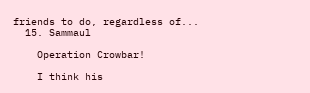friends to do, regardless of...
  15. Sammaul

    Operation Crowbar!

    I think his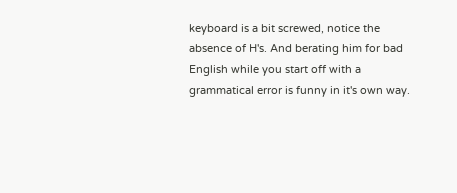keyboard is a bit screwed, notice the absence of H's. And berating him for bad English while you start off with a grammatical error is funny in it's own way.